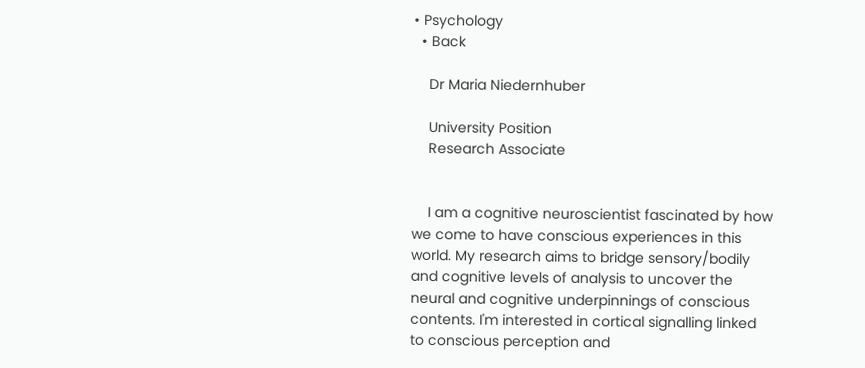• Psychology
  • Back

    Dr Maria Niedernhuber

    University Position
    Research Associate


    I am a cognitive neuroscientist fascinated by how we come to have conscious experiences in this world. My research aims to bridge sensory/bodily and cognitive levels of analysis to uncover the neural and cognitive underpinnings of conscious contents. I'm interested in cortical signalling linked to conscious perception and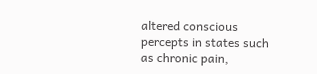altered conscious percepts in states such as chronic pain,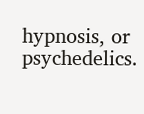hypnosis, or psychedelics.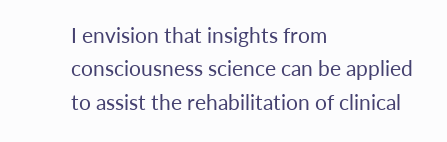I envision that insights from consciousness science can be applied to assist the rehabilitation of clinical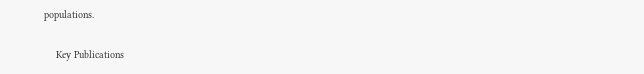populations.

    Key Publications